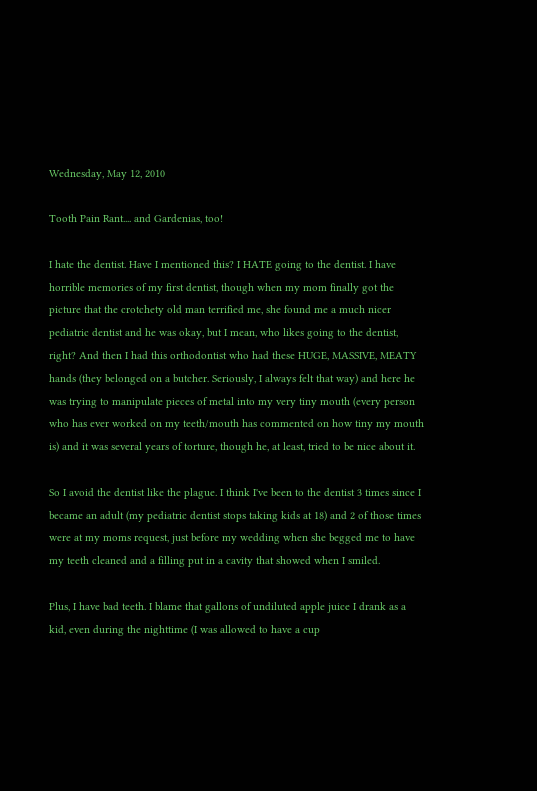Wednesday, May 12, 2010

Tooth Pain Rant.... and Gardenias, too!

I hate the dentist. Have I mentioned this? I HATE going to the dentist. I have horrible memories of my first dentist, though when my mom finally got the picture that the crotchety old man terrified me, she found me a much nicer pediatric dentist and he was okay, but I mean, who likes going to the dentist, right? And then I had this orthodontist who had these HUGE, MASSIVE, MEATY hands (they belonged on a butcher. Seriously, I always felt that way) and here he was trying to manipulate pieces of metal into my very tiny mouth (every person who has ever worked on my teeth/mouth has commented on how tiny my mouth is) and it was several years of torture, though he, at least, tried to be nice about it.

So I avoid the dentist like the plague. I think I've been to the dentist 3 times since I became an adult (my pediatric dentist stops taking kids at 18) and 2 of those times were at my moms request, just before my wedding when she begged me to have my teeth cleaned and a filling put in a cavity that showed when I smiled.

Plus, I have bad teeth. I blame that gallons of undiluted apple juice I drank as a kid, even during the nighttime (I was allowed to have a cup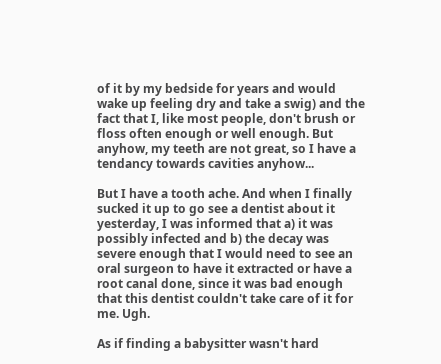of it by my bedside for years and would wake up feeling dry and take a swig) and the fact that I, like most people, don't brush or floss often enough or well enough. But anyhow, my teeth are not great, so I have a tendancy towards cavities anyhow...

But I have a tooth ache. And when I finally sucked it up to go see a dentist about it yesterday, I was informed that a) it was possibly infected and b) the decay was severe enough that I would need to see an oral surgeon to have it extracted or have a root canal done, since it was bad enough that this dentist couldn't take care of it for me. Ugh.

As if finding a babysitter wasn't hard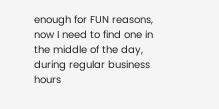enough for FUN reasons, now I need to find one in the middle of the day, during regular business hours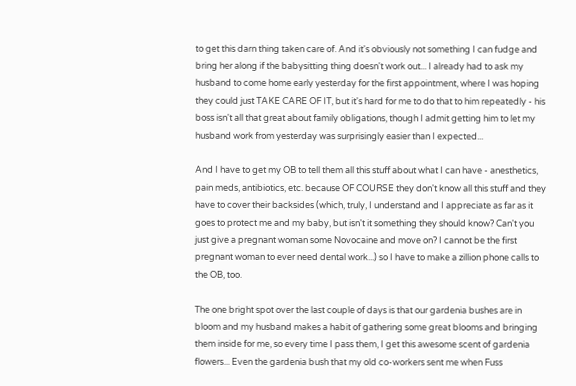to get this darn thing taken care of. And it's obviously not something I can fudge and bring her along if the babysitting thing doesn't work out... I already had to ask my husband to come home early yesterday for the first appointment, where I was hoping they could just TAKE CARE OF IT, but it's hard for me to do that to him repeatedly - his boss isn't all that great about family obligations, though I admit getting him to let my husband work from yesterday was surprisingly easier than I expected...

And I have to get my OB to tell them all this stuff about what I can have - anesthetics, pain meds, antibiotics, etc. because OF COURSE they don't know all this stuff and they have to cover their backsides (which, truly, I understand and I appreciate as far as it goes to protect me and my baby, but isn't it something they should know? Can't you just give a pregnant woman some Novocaine and move on? I cannot be the first pregnant woman to ever need dental work...) so I have to make a zillion phone calls to the OB, too.

The one bright spot over the last couple of days is that our gardenia bushes are in bloom and my husband makes a habit of gathering some great blooms and bringing them inside for me, so every time I pass them, I get this awesome scent of gardenia flowers... Even the gardenia bush that my old co-workers sent me when Fuss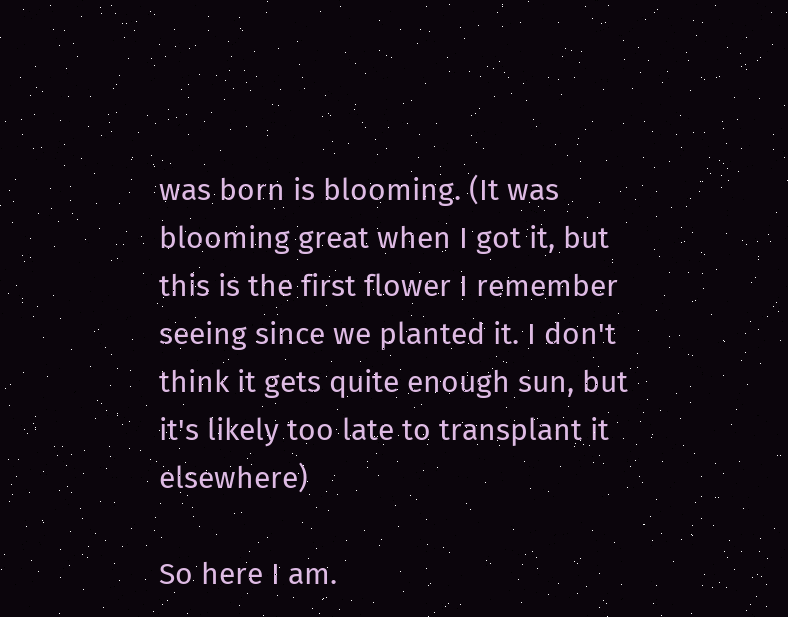was born is blooming. (It was blooming great when I got it, but this is the first flower I remember seeing since we planted it. I don't think it gets quite enough sun, but it's likely too late to transplant it elsewhere)

So here I am.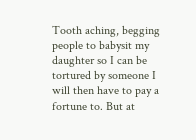Tooth aching, begging people to babysit my daughter so I can be tortured by someone I will then have to pay a fortune to. But at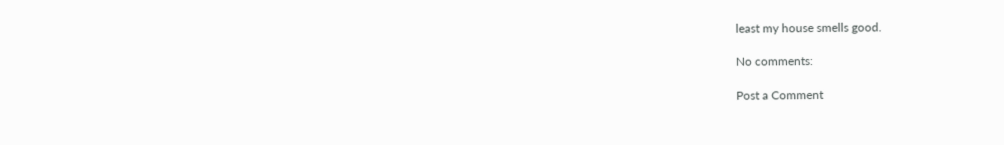least my house smells good.

No comments:

Post a Comment